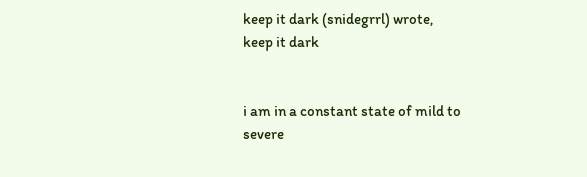keep it dark (snidegrrl) wrote,
keep it dark


i am in a constant state of mild to severe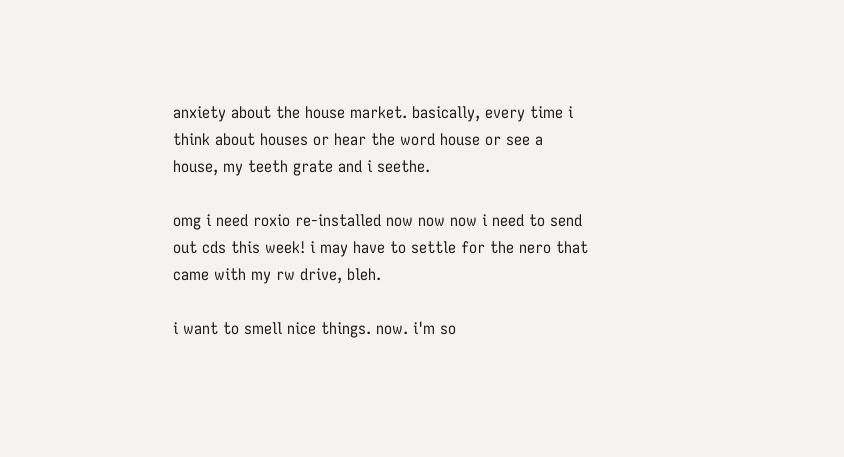anxiety about the house market. basically, every time i think about houses or hear the word house or see a house, my teeth grate and i seethe.

omg i need roxio re-installed now now now i need to send out cds this week! i may have to settle for the nero that came with my rw drive, bleh.

i want to smell nice things. now. i'm so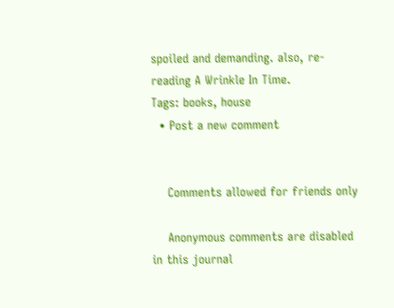spoiled and demanding. also, re-reading A Wrinkle In Time.
Tags: books, house
  • Post a new comment


    Comments allowed for friends only

    Anonymous comments are disabled in this journal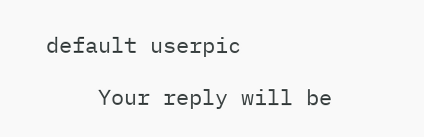default userpic

    Your reply will be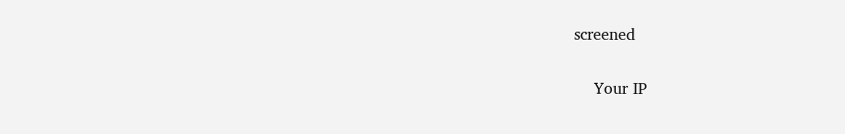screened

    Your IP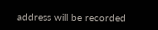address will be recorded